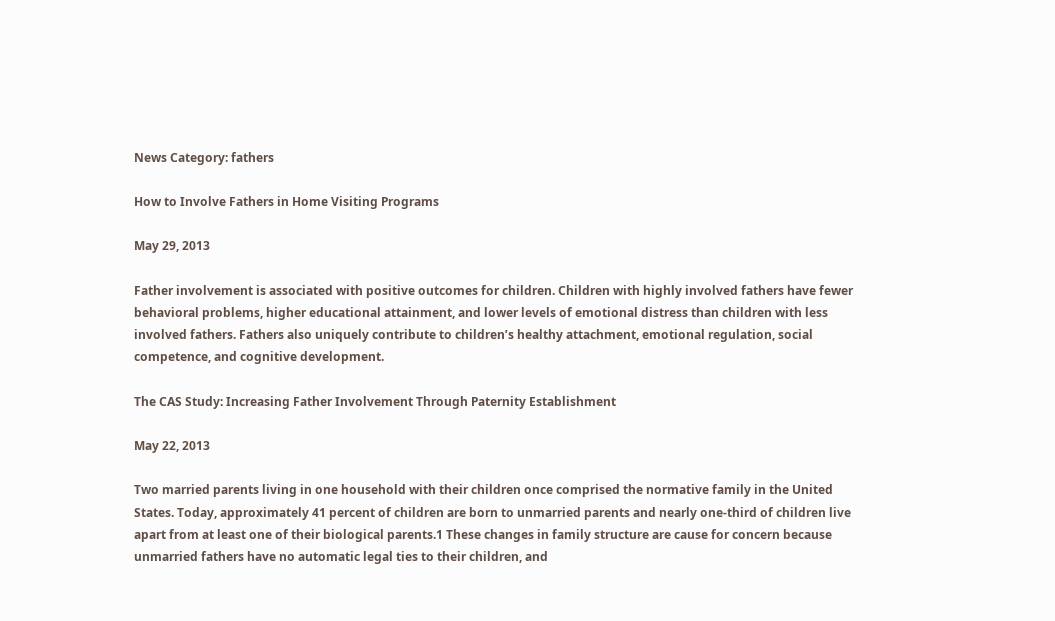News Category: fathers

How to Involve Fathers in Home Visiting Programs

May 29, 2013

Father involvement is associated with positive outcomes for children. Children with highly involved fathers have fewer behavioral problems, higher educational attainment, and lower levels of emotional distress than children with less involved fathers. Fathers also uniquely contribute to children’s healthy attachment, emotional regulation, social competence, and cognitive development.

The CAS Study: Increasing Father Involvement Through Paternity Establishment

May 22, 2013

Two married parents living in one household with their children once comprised the normative family in the United States. Today, approximately 41 percent of children are born to unmarried parents and nearly one-third of children live apart from at least one of their biological parents.1 These changes in family structure are cause for concern because unmarried fathers have no automatic legal ties to their children, and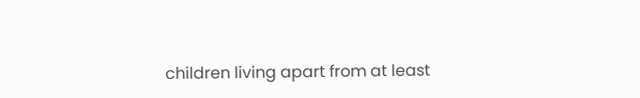children living apart from at least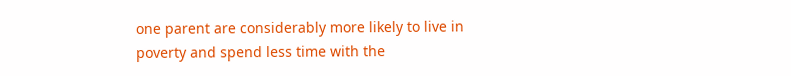one parent are considerably more likely to live in poverty and spend less time with the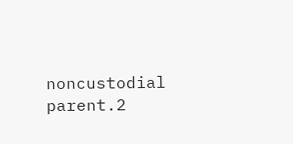noncustodial parent.2